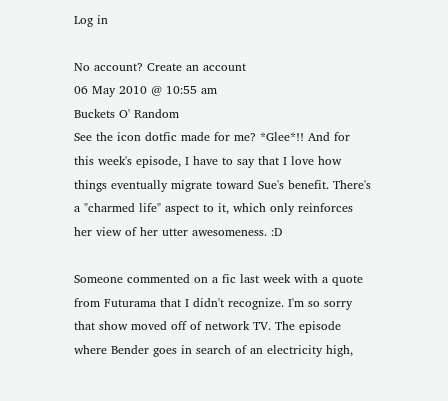Log in

No account? Create an account
06 May 2010 @ 10:55 am
Buckets O' Random
See the icon dotfic made for me? *Glee*!! And for this week's episode, I have to say that I love how things eventually migrate toward Sue's benefit. There's a "charmed life" aspect to it, which only reinforces her view of her utter awesomeness. :D

Someone commented on a fic last week with a quote from Futurama that I didn't recognize. I'm so sorry that show moved off of network TV. The episode where Bender goes in search of an electricity high,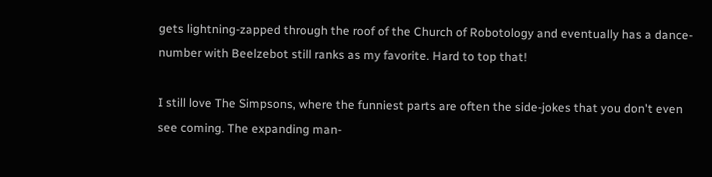gets lightning-zapped through the roof of the Church of Robotology and eventually has a dance-number with Beelzebot still ranks as my favorite. Hard to top that!

I still love The Simpsons, where the funniest parts are often the side-jokes that you don't even see coming. The expanding man-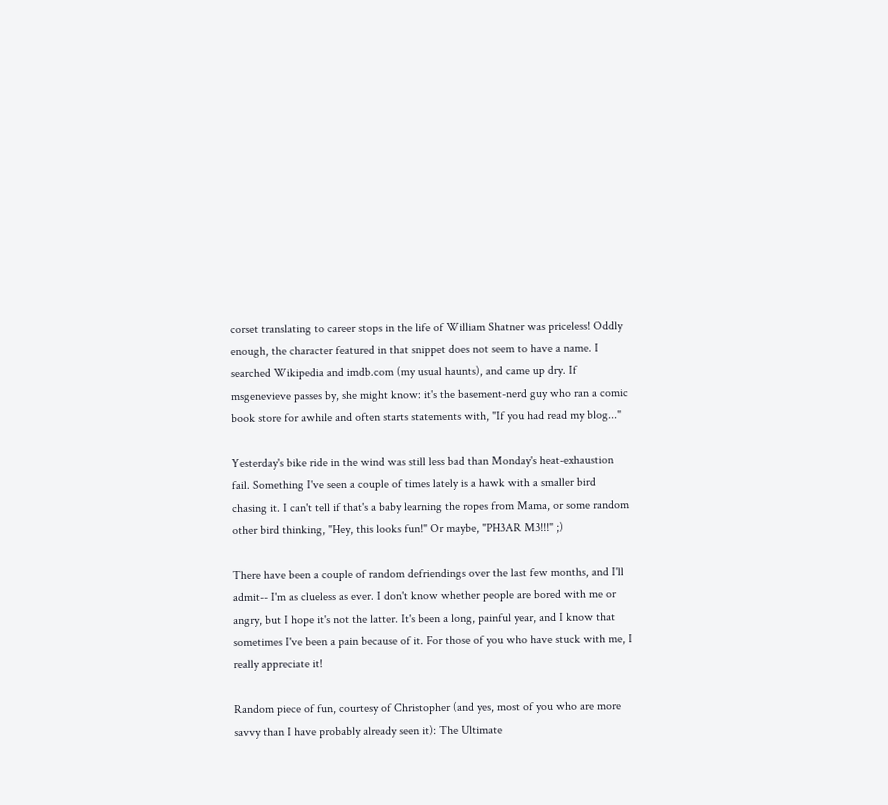corset translating to career stops in the life of William Shatner was priceless! Oddly enough, the character featured in that snippet does not seem to have a name. I searched Wikipedia and imdb.com (my usual haunts), and came up dry. If msgenevieve passes by, she might know: it's the basement-nerd guy who ran a comic book store for awhile and often starts statements with, "If you had read my blog..."

Yesterday's bike ride in the wind was still less bad than Monday's heat-exhaustion fail. Something I've seen a couple of times lately is a hawk with a smaller bird chasing it. I can't tell if that's a baby learning the ropes from Mama, or some random other bird thinking, "Hey, this looks fun!" Or maybe, "PH3AR M3!!!" ;)

There have been a couple of random defriendings over the last few months, and I'll admit-- I'm as clueless as ever. I don't know whether people are bored with me or angry, but I hope it's not the latter. It's been a long, painful year, and I know that sometimes I've been a pain because of it. For those of you who have stuck with me, I really appreciate it!

Random piece of fun, courtesy of Christopher (and yes, most of you who are more savvy than I have probably already seen it): The Ultimate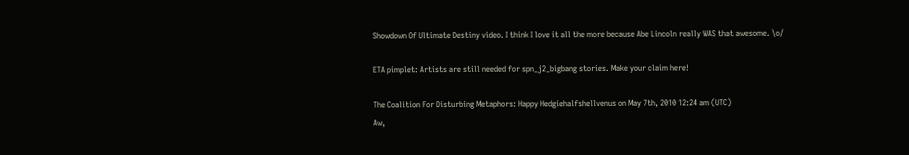Showdown Of Ultimate Destiny video. I think I love it all the more because Abe Lincoln really WAS that awesome. \o/

ETA pimplet: Artists are still needed for spn_j2_bigbang stories. Make your claim here!

The Coalition For Disturbing Metaphors: Happy Hedgiehalfshellvenus on May 7th, 2010 12:24 am (UTC)
Aw,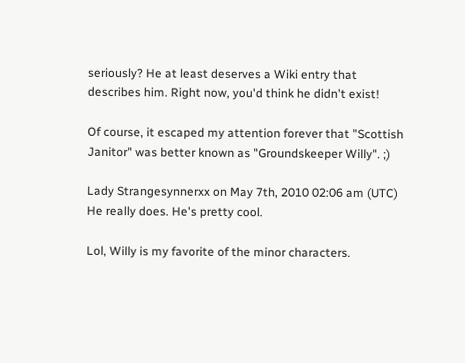seriously? He at least deserves a Wiki entry that describes him. Right now, you'd think he didn't exist!

Of course, it escaped my attention forever that "Scottish Janitor" was better known as "Groundskeeper Willy". ;)

Lady Strangesynnerxx on May 7th, 2010 02:06 am (UTC)
He really does. He's pretty cool.

Lol, Willy is my favorite of the minor characters.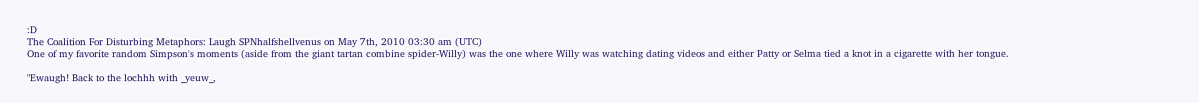:D
The Coalition For Disturbing Metaphors: Laugh SPNhalfshellvenus on May 7th, 2010 03:30 am (UTC)
One of my favorite random Simpson's moments (aside from the giant tartan combine spider-Willy) was the one where Willy was watching dating videos and either Patty or Selma tied a knot in a cigarette with her tongue.

"Ewaugh! Back to the lochhh with _yeuw_,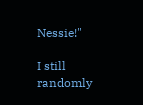Nessie!"

I still randomly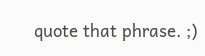quote that phrase. ;)